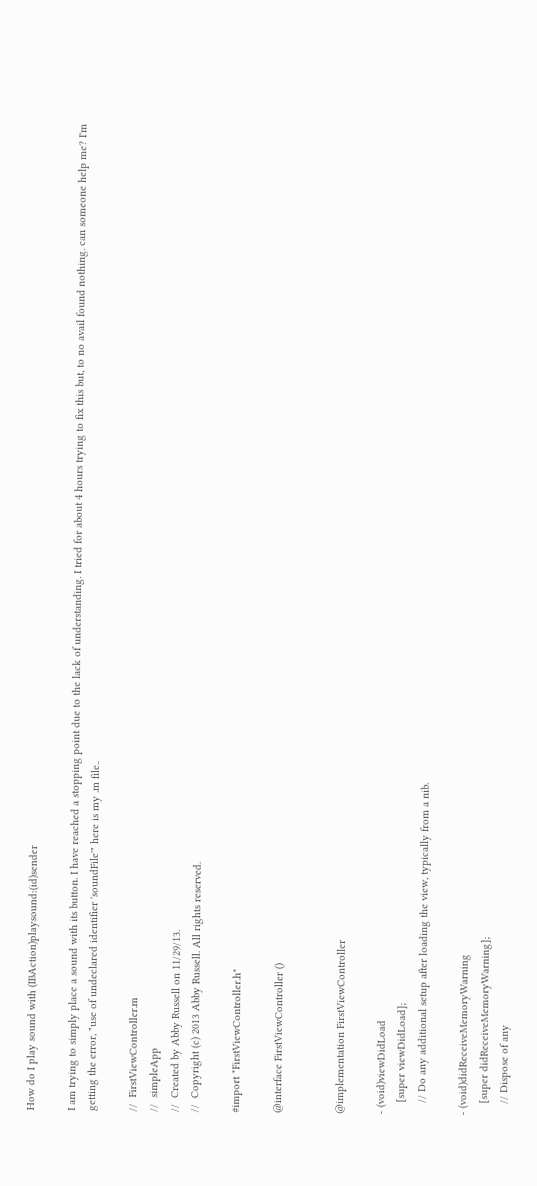How do I play sound with (IBAction)playsound:(id)sender

I am trying to simply place a sound with its button. I have reached a stopping point due to the lack of understanding. I tried for about 4 hours trying to fix this but, to no avail found nothing. can someone help me? I'm getting the error, "use of undeclared identifier 'soundFile'" here is my .m file..

//  FirstViewController.m
//  simpleApp
//  Created by Abby Russell on 11/29/13.
//  Copyright (c) 2013 Abby Russell. All rights reserved.

#import "FirstViewController.h"

@interface FirstViewController ()


@implementation FirstViewController

- (void)viewDidLoad
    [super viewDidLoad];
    // Do any additional setup after loading the view, typically from a nib.

- (void)didReceiveMemoryWarning
    [super didReceiveMemoryWarning];
    // Dispose of any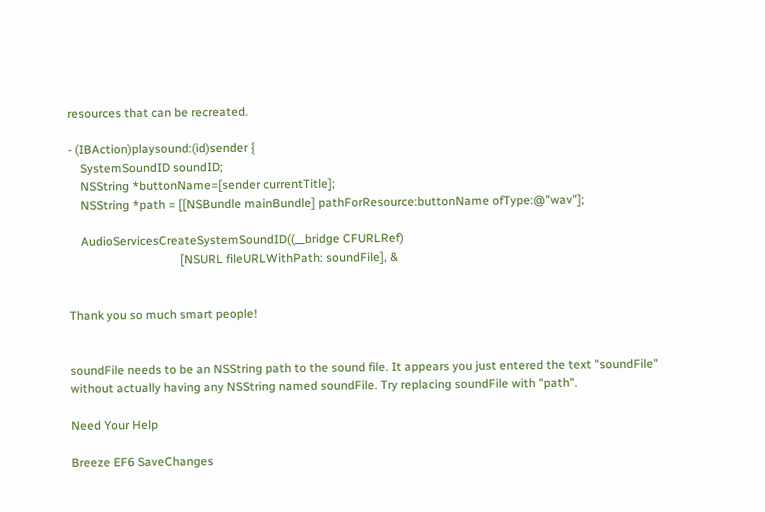resources that can be recreated.

- (IBAction)playsound:(id)sender {
    SystemSoundID soundID;
    NSString *buttonName=[sender currentTitle];
    NSString *path = [[NSBundle mainBundle] pathForResource:buttonName ofType:@"wav"];

    AudioServicesCreateSystemSoundID((__bridge CFURLRef)
                                     [NSURL fileURLWithPath: soundFile], &


Thank you so much smart people!


soundFile needs to be an NSString path to the sound file. It appears you just entered the text "soundFile" without actually having any NSString named soundFile. Try replacing soundFile with "path".

Need Your Help

Breeze EF6 SaveChanges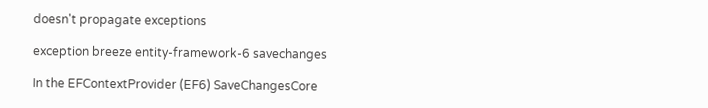doesn't propagate exceptions

exception breeze entity-framework-6 savechanges

In the EFContextProvider (EF6) SaveChangesCore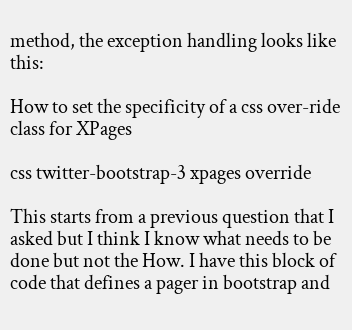method, the exception handling looks like this:

How to set the specificity of a css over-ride class for XPages

css twitter-bootstrap-3 xpages override

This starts from a previous question that I asked but I think I know what needs to be done but not the How. I have this block of code that defines a pager in bootstrap and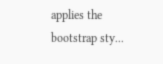applies the bootstrap sty...